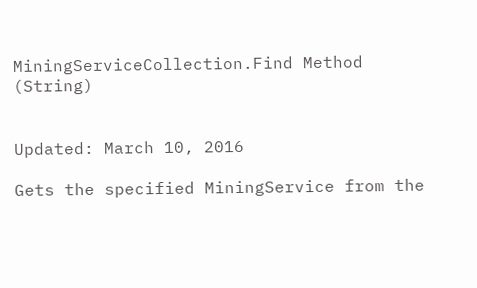MiningServiceCollection.Find Method (String)


Updated: March 10, 2016

Gets the specified MiningService from the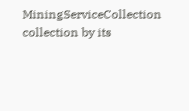MiningServiceCollection collection by its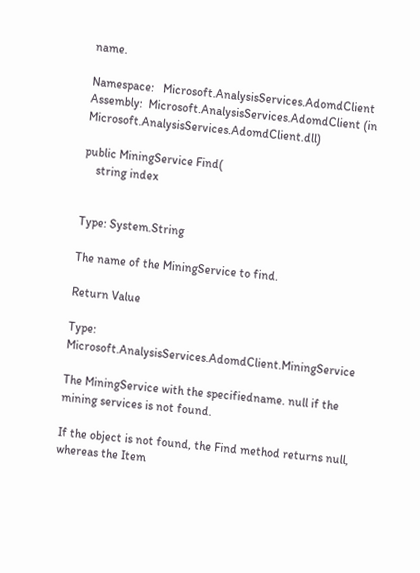name.

Namespace:   Microsoft.AnalysisServices.AdomdClient
Assembly:  Microsoft.AnalysisServices.AdomdClient (in Microsoft.AnalysisServices.AdomdClient.dll)

public MiningService Find(
    string index


Type: System.String

The name of the MiningService to find.

Return Value

Type: Microsoft.AnalysisServices.AdomdClient.MiningService

The MiningService with the specifiedname. null if the mining services is not found.

If the object is not found, the Find method returns null, whereas the Item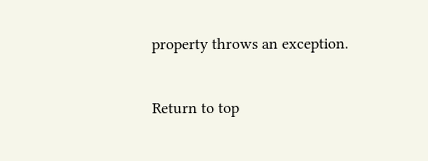property throws an exception.

Return to top